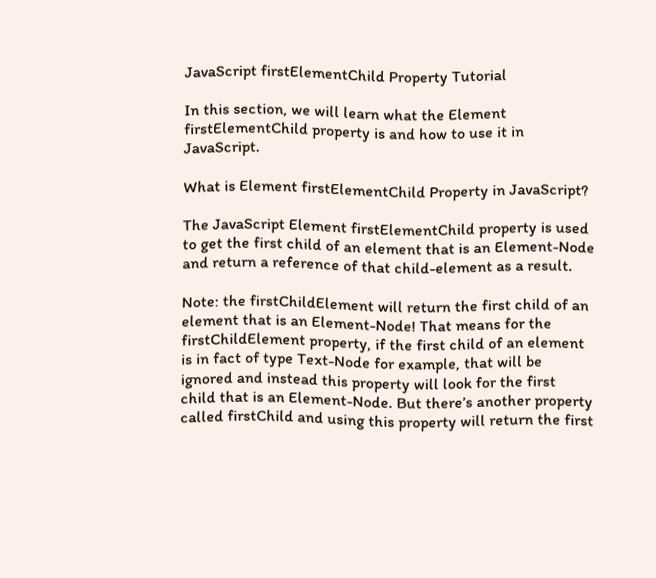JavaScript firstElementChild Property Tutorial

In this section, we will learn what the Element firstElementChild property is and how to use it in JavaScript.

What is Element firstElementChild Property in JavaScript?

The JavaScript Element firstElementChild property is used to get the first child of an element that is an Element-Node and return a reference of that child-element as a result.

Note: the firstChildElement will return the first child of an element that is an Element-Node! That means for the firstChildElement property, if the first child of an element is in fact of type Text-Node for example, that will be ignored and instead this property will look for the first child that is an Element-Node. But there’s another property called firstChild and using this property will return the first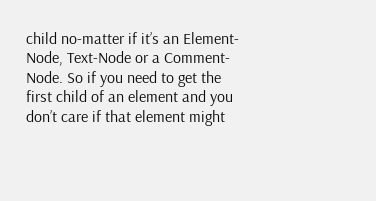child no-matter if it’s an Element-Node, Text-Node or a Comment-Node. So if you need to get the first child of an element and you don’t care if that element might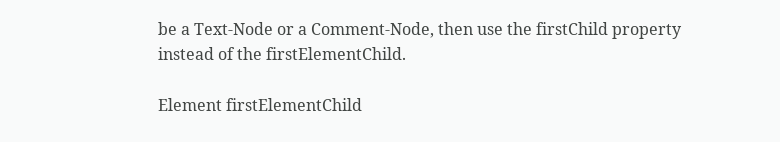be a Text-Node or a Comment-Node, then use the firstChild property instead of the firstElementChild.

Element firstElementChild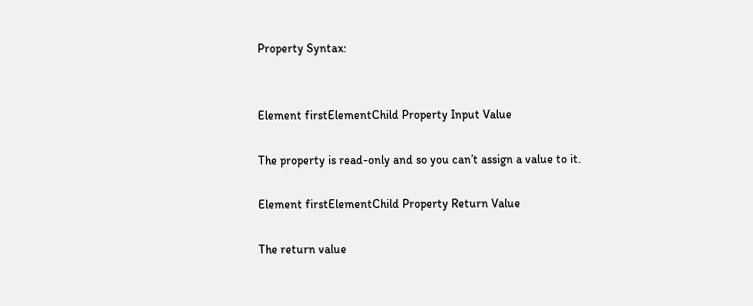Property Syntax:


Element firstElementChild Property Input Value

The property is read-only and so you can’t assign a value to it.

Element firstElementChild Property Return Value

The return value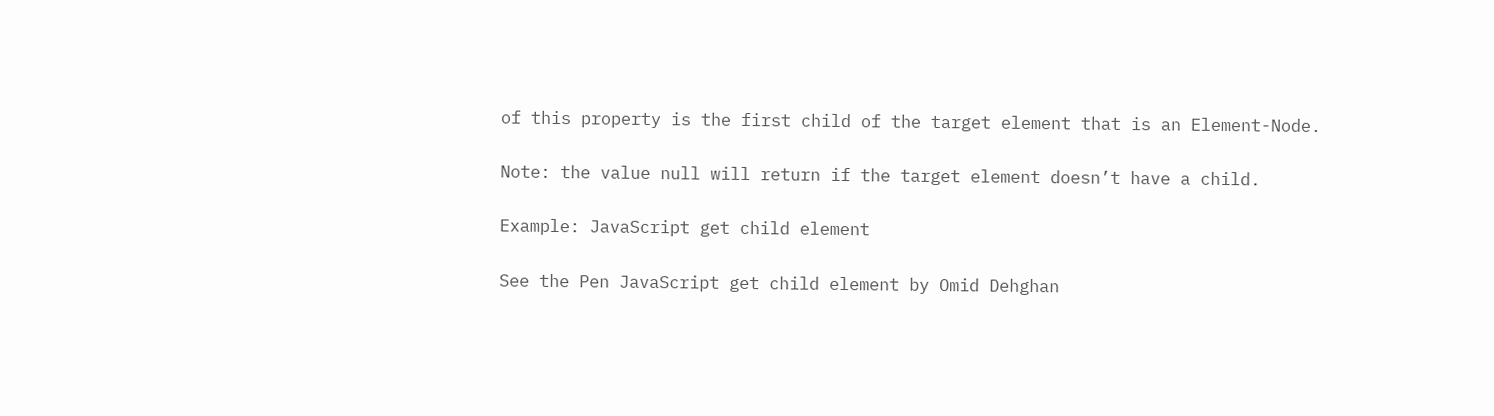of this property is the first child of the target element that is an Element-Node.

Note: the value null will return if the target element doesn’t have a child.

Example: JavaScript get child element

See the Pen JavaScript get child element by Omid Dehghan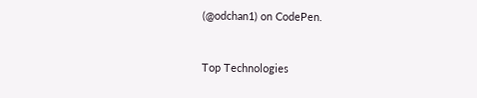(@odchan1) on CodePen.


Top Technologies